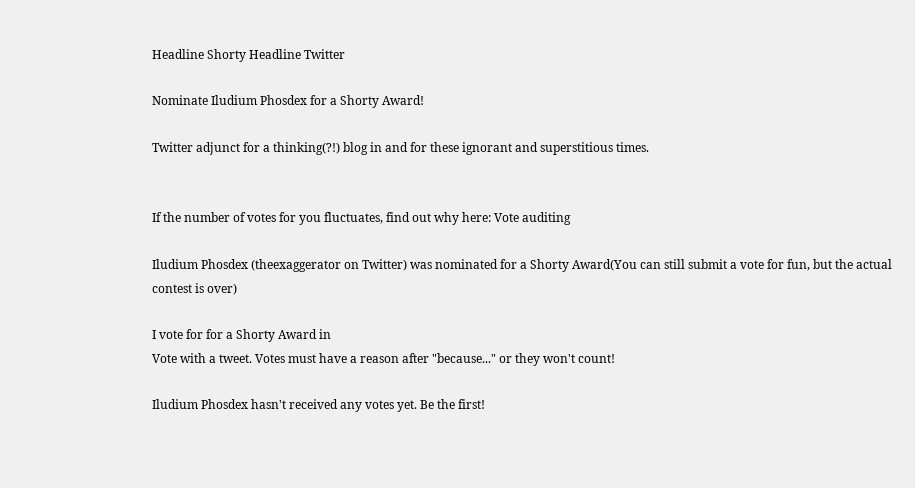Headline Shorty Headline Twitter

Nominate Iludium Phosdex for a Shorty Award!

Twitter adjunct for a thinking(?!) blog in and for these ignorant and superstitious times.


If the number of votes for you fluctuates, find out why here: Vote auditing

Iludium Phosdex (theexaggerator on Twitter) was nominated for a Shorty Award(You can still submit a vote for fun, but the actual contest is over)

I vote for for a Shorty Award in
Vote with a tweet. Votes must have a reason after "because..." or they won't count!

Iludium Phosdex hasn't received any votes yet. Be the first!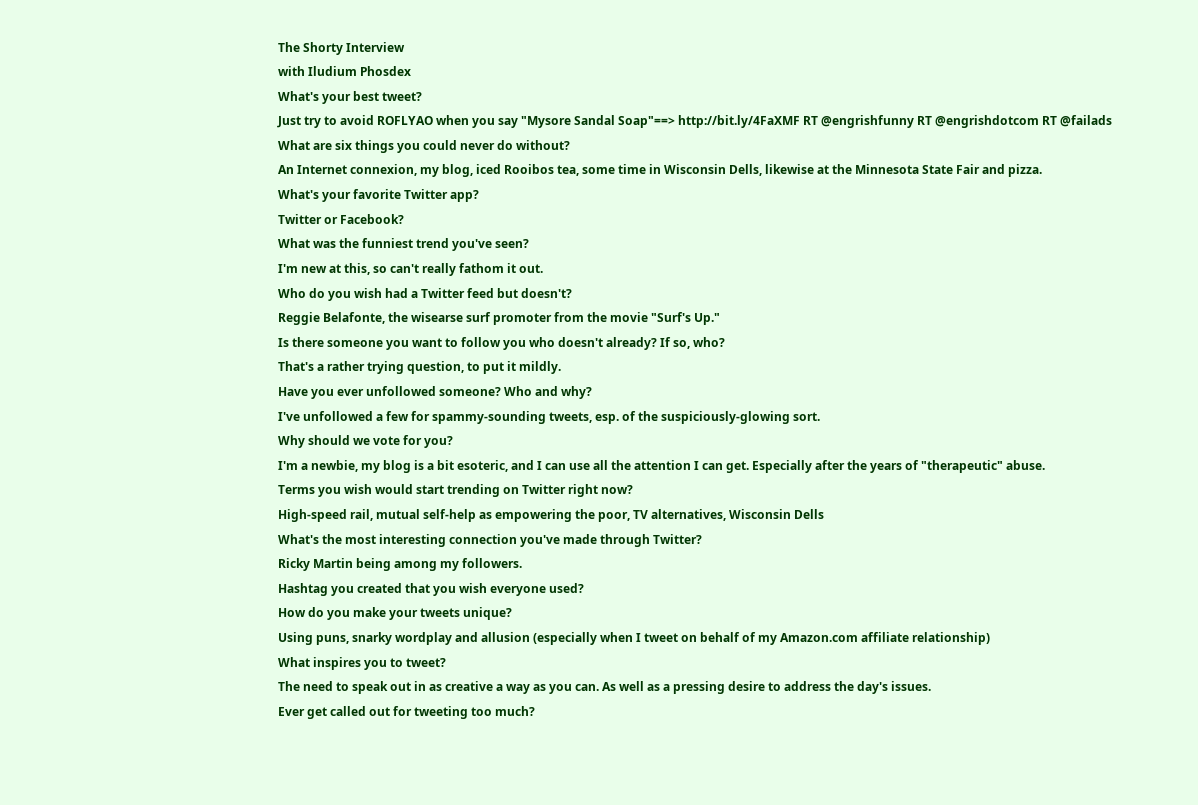The Shorty Interview
with Iludium Phosdex
What's your best tweet?
Just try to avoid ROFLYAO when you say "Mysore Sandal Soap"==> http://bit.ly/4FaXMF RT @engrishfunny RT @engrishdotcom RT @failads
What are six things you could never do without?
An Internet connexion, my blog, iced Rooibos tea, some time in Wisconsin Dells, likewise at the Minnesota State Fair and pizza.
What's your favorite Twitter app?
Twitter or Facebook?
What was the funniest trend you've seen?
I'm new at this, so can't really fathom it out.
Who do you wish had a Twitter feed but doesn't?
Reggie Belafonte, the wisearse surf promoter from the movie "Surf's Up."
Is there someone you want to follow you who doesn't already? If so, who?
That's a rather trying question, to put it mildly.
Have you ever unfollowed someone? Who and why?
I've unfollowed a few for spammy-sounding tweets, esp. of the suspiciously-glowing sort.
Why should we vote for you?
I'm a newbie, my blog is a bit esoteric, and I can use all the attention I can get. Especially after the years of "therapeutic" abuse.
Terms you wish would start trending on Twitter right now?
High-speed rail, mutual self-help as empowering the poor, TV alternatives, Wisconsin Dells
What's the most interesting connection you've made through Twitter?
Ricky Martin being among my followers.
Hashtag you created that you wish everyone used?
How do you make your tweets unique?
Using puns, snarky wordplay and allusion (especially when I tweet on behalf of my Amazon.com affiliate relationship)
What inspires you to tweet?
The need to speak out in as creative a way as you can. As well as a pressing desire to address the day's issues.
Ever get called out for tweeting too much?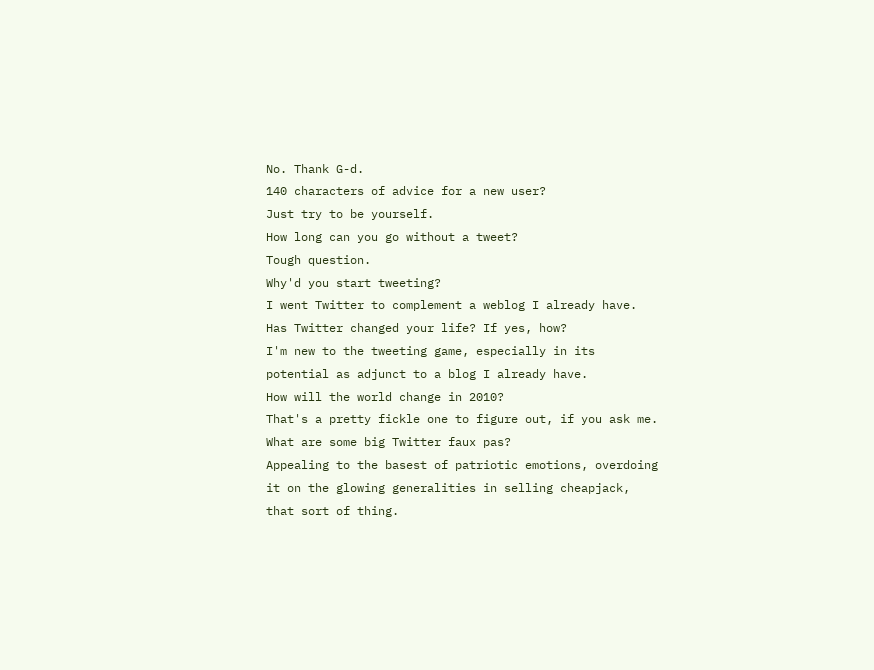No. Thank G-d.
140 characters of advice for a new user?
Just try to be yourself.
How long can you go without a tweet?
Tough question.
Why'd you start tweeting?
I went Twitter to complement a weblog I already have.
Has Twitter changed your life? If yes, how?
I'm new to the tweeting game, especially in its potential as adjunct to a blog I already have.
How will the world change in 2010?
That's a pretty fickle one to figure out, if you ask me.
What are some big Twitter faux pas?
Appealing to the basest of patriotic emotions, overdoing it on the glowing generalities in selling cheapjack, that sort of thing.